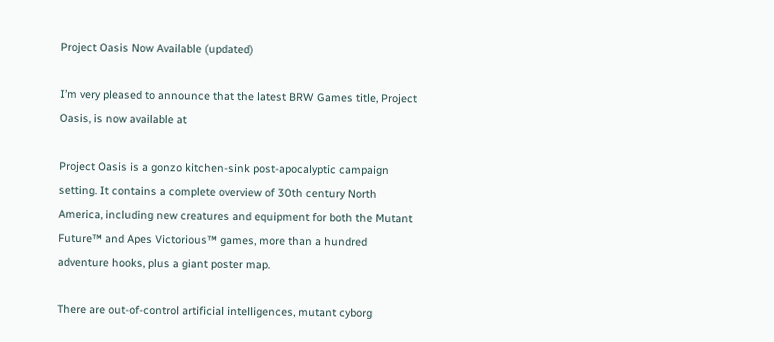Project Oasis Now Available (updated)

I’m very pleased to announce that the latest BRW Games title, Project Oasis, is now available at

Project Oasis is a gonzo kitchen-sink post-apocalyptic campaign setting. It contains a complete overview of 30th century North America, including new creatures and equipment for both the Mutant Future™ and Apes Victorious™ games, more than a hundred adventure hooks, plus a giant poster map.

There are out-of-control artificial intelligences, mutant cyborg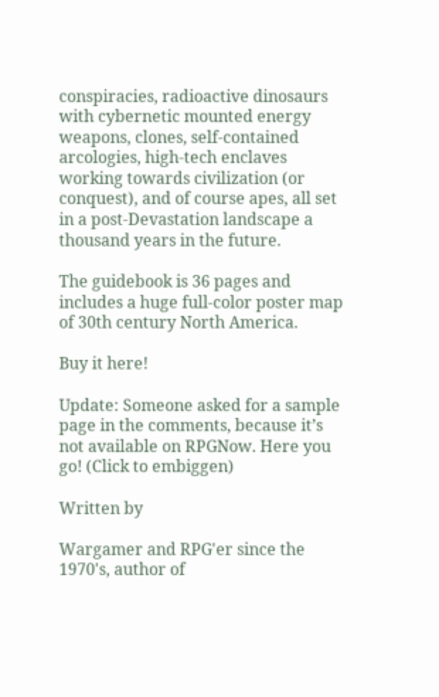conspiracies, radioactive dinosaurs with cybernetic mounted energy weapons, clones, self-contained arcologies, high-tech enclaves working towards civilization (or conquest), and of course apes, all set in a post-Devastation landscape a thousand years in the future.

The guidebook is 36 pages and includes a huge full-color poster map of 30th century North America.

Buy it here!

Update: Someone asked for a sample page in the comments, because it’s not available on RPGNow. Here you go! (Click to embiggen)

Written by

Wargamer and RPG'er since the 1970's, author of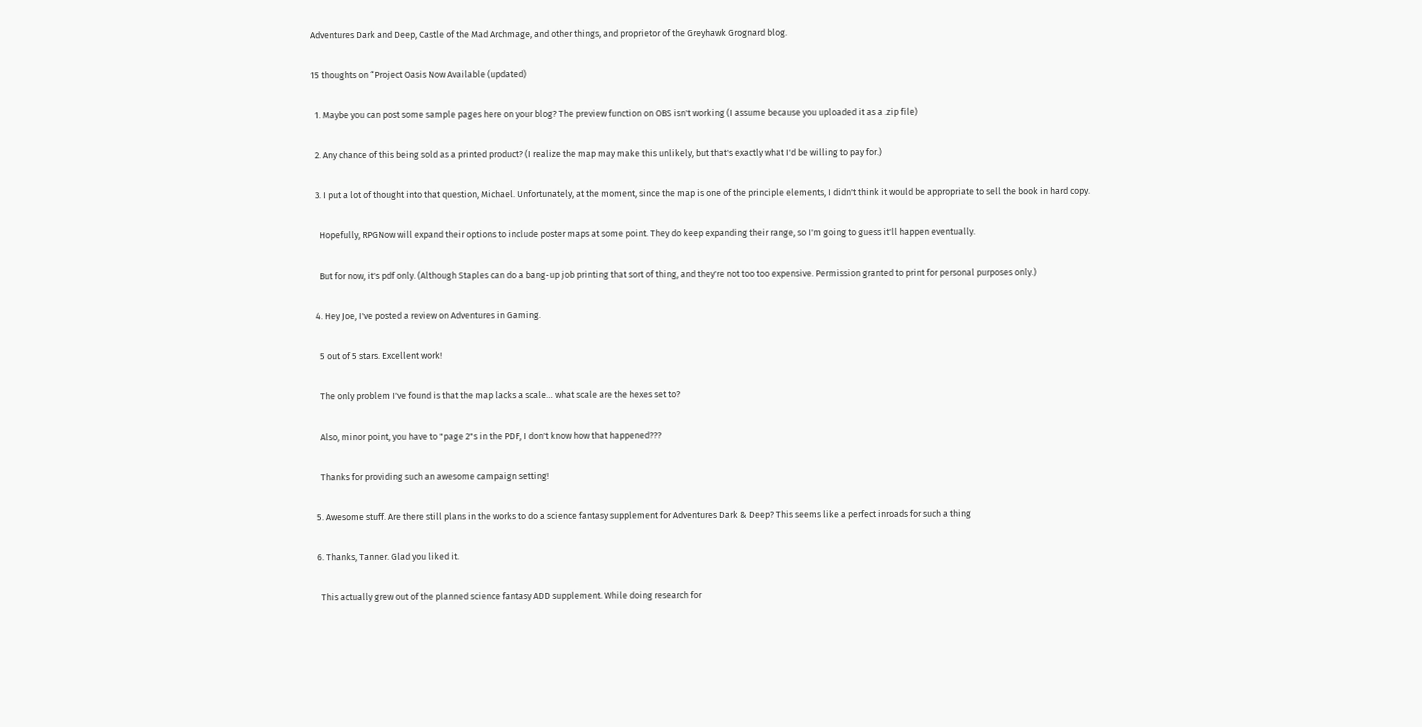Adventures Dark and Deep, Castle of the Mad Archmage, and other things, and proprietor of the Greyhawk Grognard blog.

15 thoughts on “Project Oasis Now Available (updated)

  1. Maybe you can post some sample pages here on your blog? The preview function on OBS isn't working (I assume because you uploaded it as a .zip file)

  2. Any chance of this being sold as a printed product? (I realize the map may make this unlikely, but that's exactly what I'd be willing to pay for.)

  3. I put a lot of thought into that question, Michael. Unfortunately, at the moment, since the map is one of the principle elements, I didn't think it would be appropriate to sell the book in hard copy.

    Hopefully, RPGNow will expand their options to include poster maps at some point. They do keep expanding their range, so I'm going to guess it'll happen eventually.

    But for now, it's pdf only. (Although Staples can do a bang-up job printing that sort of thing, and they're not too too expensive. Permission granted to print for personal purposes only.)

  4. Hey Joe, I've posted a review on Adventures in Gaming.

    5 out of 5 stars. Excellent work!

    The only problem I've found is that the map lacks a scale… what scale are the hexes set to?

    Also, minor point, you have to "page 2"s in the PDF, I don't know how that happened???

    Thanks for providing such an awesome campaign setting!

  5. Awesome stuff. Are there still plans in the works to do a science fantasy supplement for Adventures Dark & Deep? This seems like a perfect inroads for such a thing

  6. Thanks, Tanner. Glad you liked it.

    This actually grew out of the planned science fantasy ADD supplement. While doing research for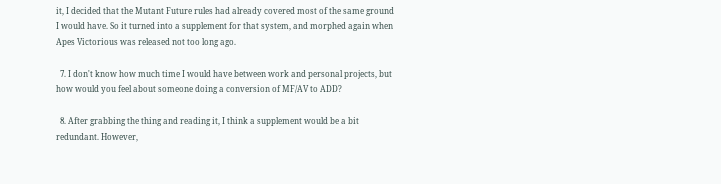it, I decided that the Mutant Future rules had already covered most of the same ground I would have. So it turned into a supplement for that system, and morphed again when Apes Victorious was released not too long ago.

  7. I don't know how much time I would have between work and personal projects, but how would you feel about someone doing a conversion of MF/AV to ADD?

  8. After grabbing the thing and reading it, I think a supplement would be a bit redundant. However,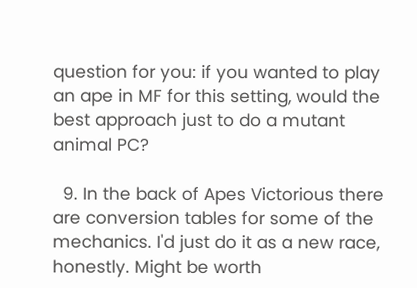question for you: if you wanted to play an ape in MF for this setting, would the best approach just to do a mutant animal PC?

  9. In the back of Apes Victorious there are conversion tables for some of the mechanics. I'd just do it as a new race, honestly. Might be worth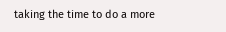taking the time to do a more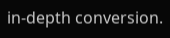in-depth conversion.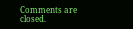Comments are closed.